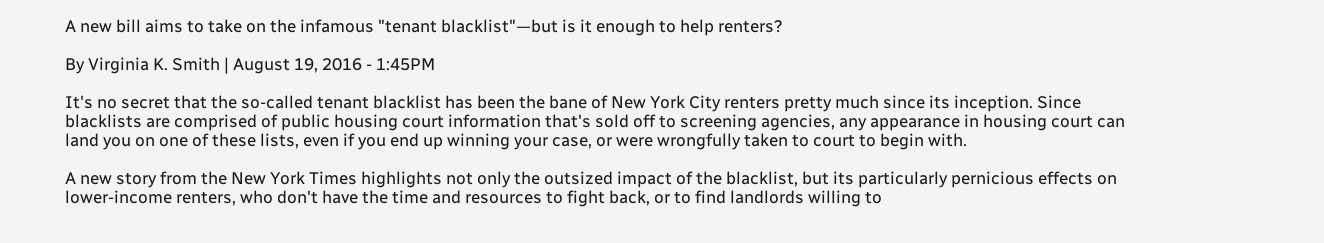A new bill aims to take on the infamous "tenant blacklist"—but is it enough to help renters?

By Virginia K. Smith | August 19, 2016 - 1:45PM

It's no secret that the so-called tenant blacklist has been the bane of New York City renters pretty much since its inception. Since blacklists are comprised of public housing court information that's sold off to screening agencies, any appearance in housing court can land you on one of these lists, even if you end up winning your case, or were wrongfully taken to court to begin with.

A new story from the New York Times highlights not only the outsized impact of the blacklist, but its particularly pernicious effects on lower-income renters, who don't have the time and resources to fight back, or to find landlords willing to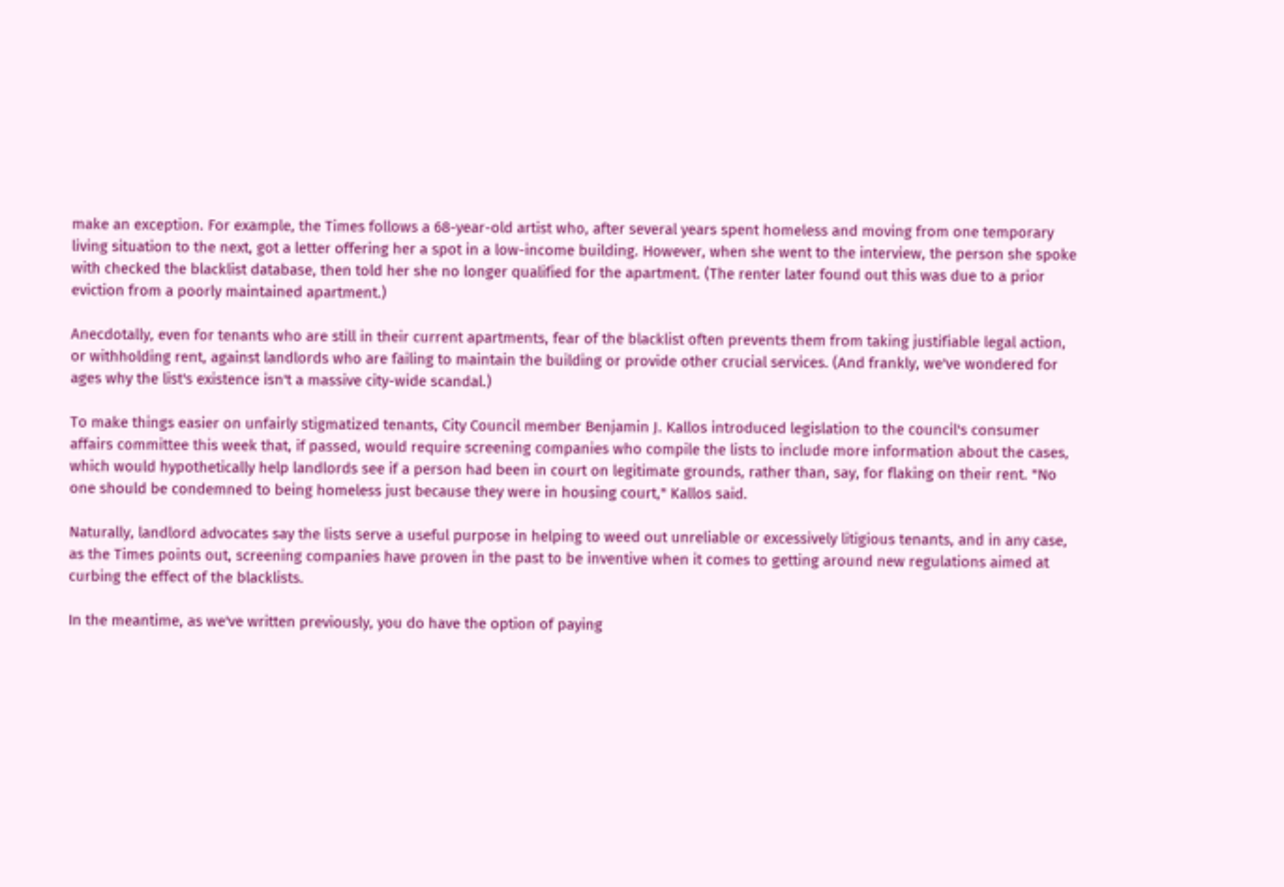make an exception. For example, the Times follows a 68-year-old artist who, after several years spent homeless and moving from one temporary living situation to the next, got a letter offering her a spot in a low-income building. However, when she went to the interview, the person she spoke with checked the blacklist database, then told her she no longer qualified for the apartment. (The renter later found out this was due to a prior eviction from a poorly maintained apartment.)

Anecdotally, even for tenants who are still in their current apartments, fear of the blacklist often prevents them from taking justifiable legal action, or withholding rent, against landlords who are failing to maintain the building or provide other crucial services. (And frankly, we've wondered for ages why the list's existence isn't a massive city-wide scandal.)

To make things easier on unfairly stigmatized tenants, City Council member Benjamin J. Kallos introduced legislation to the council's consumer affairs committee this week that, if passed, would require screening companies who compile the lists to include more information about the cases, which would hypothetically help landlords see if a person had been in court on legitimate grounds, rather than, say, for flaking on their rent. "No one should be condemned to being homeless just because they were in housing court," Kallos said.

Naturally, landlord advocates say the lists serve a useful purpose in helping to weed out unreliable or excessively litigious tenants, and in any case, as the Times points out, screening companies have proven in the past to be inventive when it comes to getting around new regulations aimed at curbing the effect of the blacklists.

In the meantime, as we've written previously, you do have the option of paying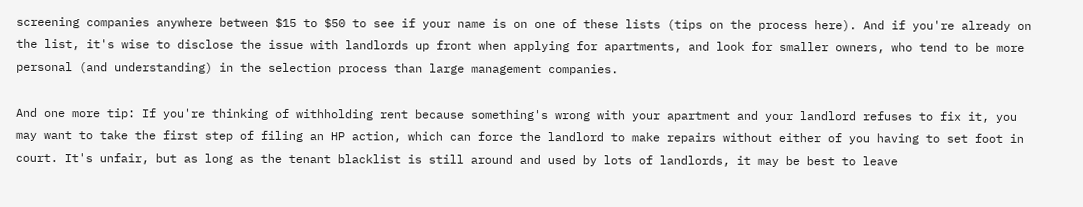screening companies anywhere between $15 to $50 to see if your name is on one of these lists (tips on the process here). And if you're already on the list, it's wise to disclose the issue with landlords up front when applying for apartments, and look for smaller owners, who tend to be more personal (and understanding) in the selection process than large management companies.

And one more tip: If you're thinking of withholding rent because something's wrong with your apartment and your landlord refuses to fix it, you may want to take the first step of filing an HP action, which can force the landlord to make repairs without either of you having to set foot in court. It's unfair, but as long as the tenant blacklist is still around and used by lots of landlords, it may be best to leave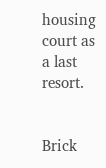housing court as a last resort.


Brick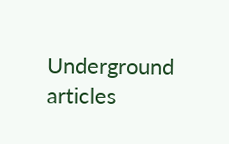Underground articles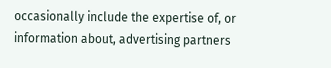occasionally include the expertise of, or information about, advertising partners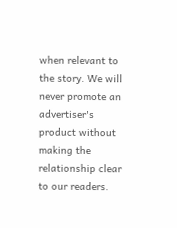when relevant to the story. We will never promote an advertiser's product without making the relationship clear to our readers.